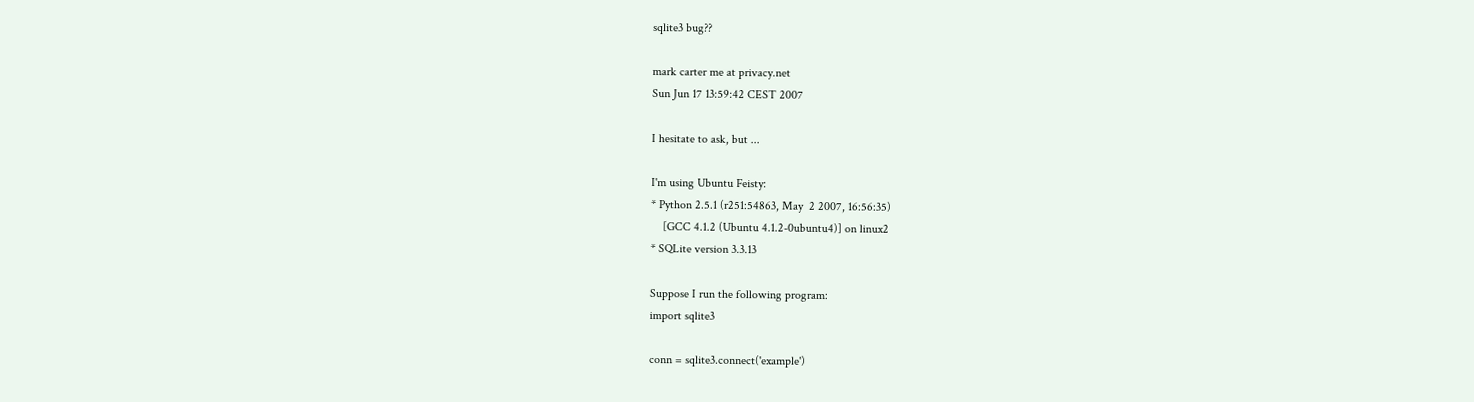sqlite3 bug??

mark carter me at privacy.net
Sun Jun 17 13:59:42 CEST 2007

I hesitate to ask, but ...

I'm using Ubuntu Feisty:
* Python 2.5.1 (r251:54863, May  2 2007, 16:56:35)
    [GCC 4.1.2 (Ubuntu 4.1.2-0ubuntu4)] on linux2
* SQLite version 3.3.13

Suppose I run the following program:
import sqlite3

conn = sqlite3.connect('example')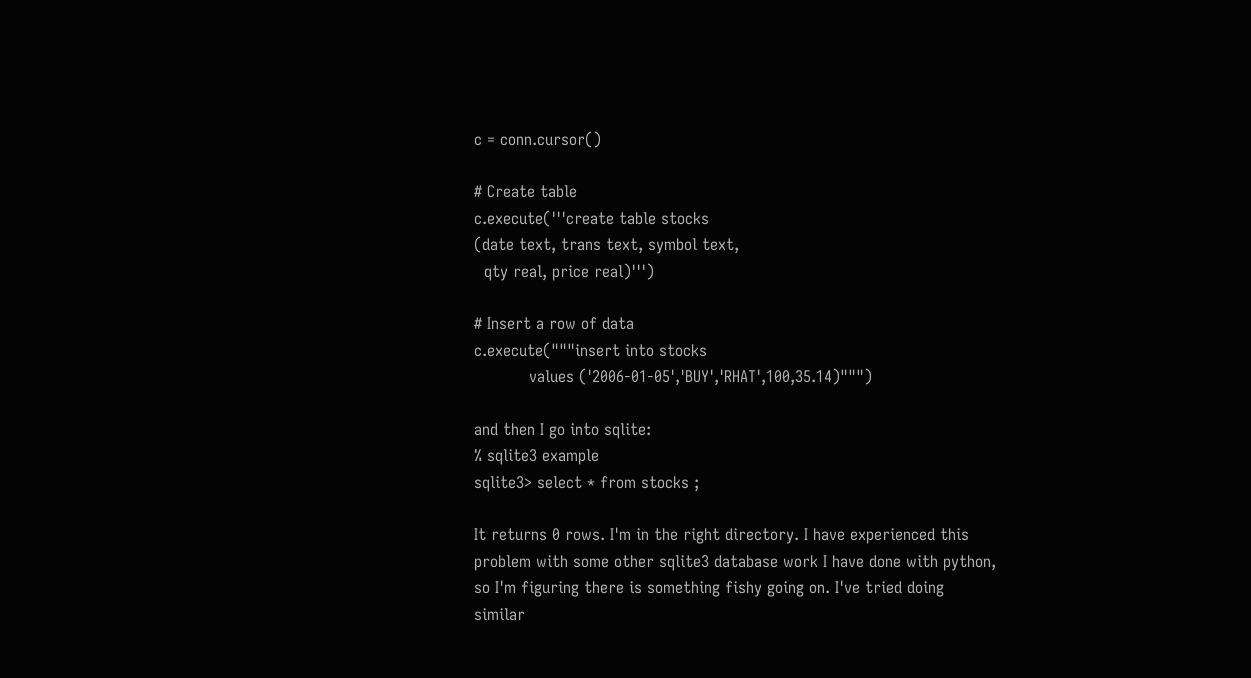c = conn.cursor()

# Create table
c.execute('''create table stocks
(date text, trans text, symbol text,
  qty real, price real)''')

# Insert a row of data
c.execute("""insert into stocks
           values ('2006-01-05','BUY','RHAT',100,35.14)""")

and then I go into sqlite:
% sqlite3 example
sqlite3> select * from stocks ;

It returns 0 rows. I'm in the right directory. I have experienced this
problem with some other sqlite3 database work I have done with python,
so I'm figuring there is something fishy going on. I've tried doing
similar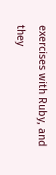exercises with Ruby, and they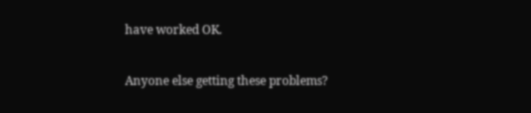have worked OK.

Anyone else getting these problems?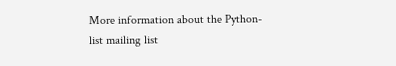More information about the Python-list mailing list